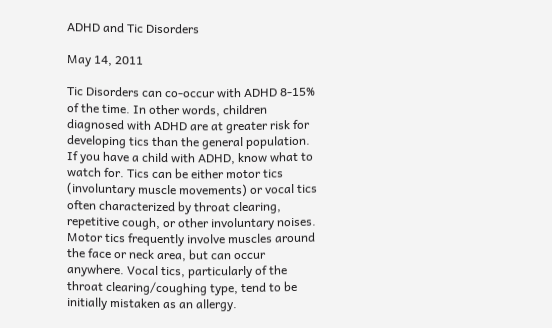ADHD and Tic Disorders

May 14, 2011

Tic Disorders can co-occur with ADHD 8-15% of the time. In other words, children diagnosed with ADHD are at greater risk for developing tics than the general population. If you have a child with ADHD, know what to watch for. Tics can be either motor tics (involuntary muscle movements) or vocal tics often characterized by throat clearing, repetitive cough, or other involuntary noises. Motor tics frequently involve muscles around the face or neck area, but can occur anywhere. Vocal tics, particularly of the throat clearing/coughing type, tend to be initially mistaken as an allergy.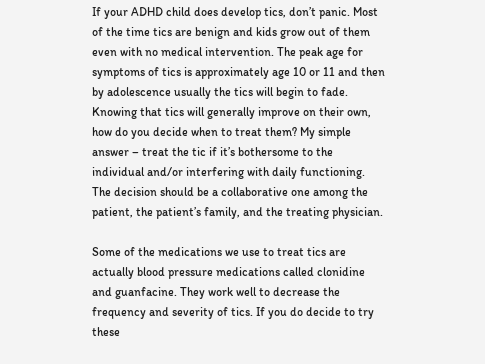If your ADHD child does develop tics, don’t panic. Most of the time tics are benign and kids grow out of them even with no medical intervention. The peak age for symptoms of tics is approximately age 10 or 11 and then by adolescence usually the tics will begin to fade. Knowing that tics will generally improve on their own, how do you decide when to treat them? My simple answer – treat the tic if it’s bothersome to the individual and/or interfering with daily functioning. The decision should be a collaborative one among the patient, the patient’s family, and the treating physician.

Some of the medications we use to treat tics are actually blood pressure medications called clonidine and guanfacine. They work well to decrease the frequency and severity of tics. If you do decide to try these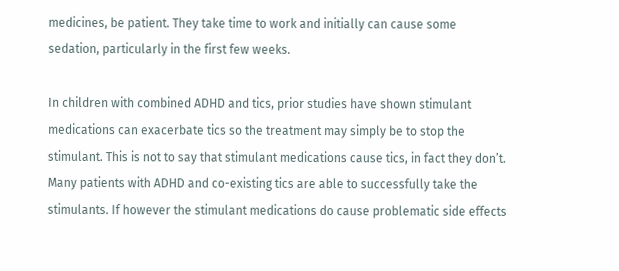medicines, be patient. They take time to work and initially can cause some sedation, particularly in the first few weeks.

In children with combined ADHD and tics, prior studies have shown stimulant medications can exacerbate tics so the treatment may simply be to stop the stimulant. This is not to say that stimulant medications cause tics, in fact they don’t. Many patients with ADHD and co-existing tics are able to successfully take the stimulants. If however the stimulant medications do cause problematic side effects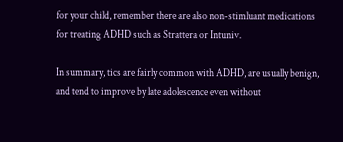for your child, remember there are also non-stimluant medications for treating ADHD such as Strattera or Intuniv.

In summary, tics are fairly common with ADHD, are usually benign, and tend to improve by late adolescence even without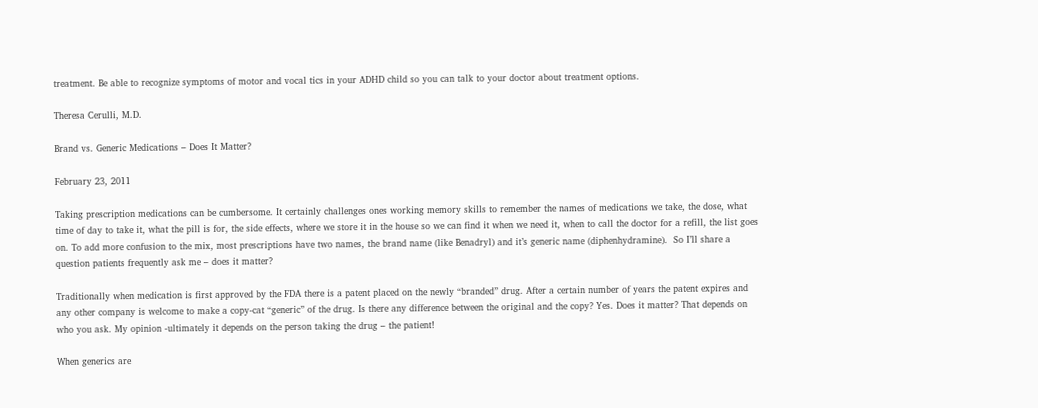treatment. Be able to recognize symptoms of motor and vocal tics in your ADHD child so you can talk to your doctor about treatment options.

Theresa Cerulli, M.D.

Brand vs. Generic Medications – Does It Matter?

February 23, 2011

Taking prescription medications can be cumbersome. It certainly challenges ones working memory skills to remember the names of medications we take, the dose, what time of day to take it, what the pill is for, the side effects, where we store it in the house so we can find it when we need it, when to call the doctor for a refill, the list goes on. To add more confusion to the mix, most prescriptions have two names, the brand name (like Benadryl) and it’s generic name (diphenhydramine).  So I’ll share a question patients frequently ask me – does it matter?

Traditionally when medication is first approved by the FDA there is a patent placed on the newly “branded” drug. After a certain number of years the patent expires and any other company is welcome to make a copy-cat “generic” of the drug. Is there any difference between the original and the copy? Yes. Does it matter? That depends on who you ask. My opinion -ultimately it depends on the person taking the drug – the patient!

When generics are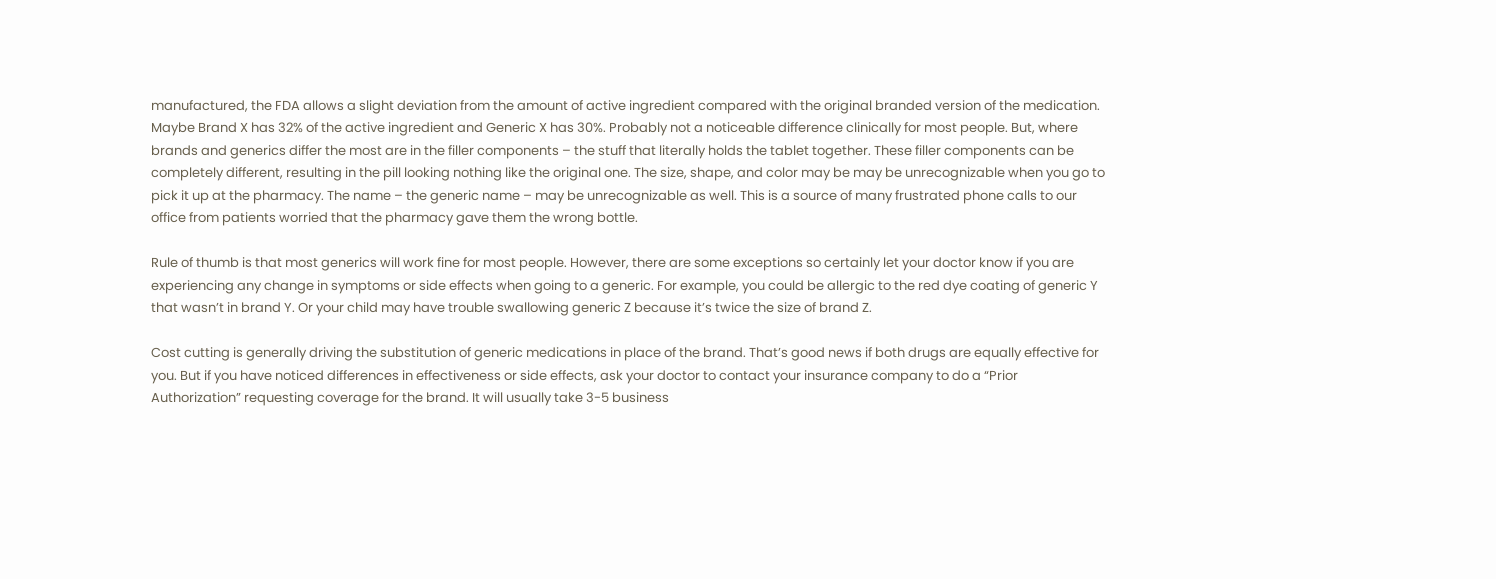manufactured, the FDA allows a slight deviation from the amount of active ingredient compared with the original branded version of the medication. Maybe Brand X has 32% of the active ingredient and Generic X has 30%. Probably not a noticeable difference clinically for most people. But, where brands and generics differ the most are in the filler components – the stuff that literally holds the tablet together. These filler components can be completely different, resulting in the pill looking nothing like the original one. The size, shape, and color may be may be unrecognizable when you go to pick it up at the pharmacy. The name – the generic name – may be unrecognizable as well. This is a source of many frustrated phone calls to our office from patients worried that the pharmacy gave them the wrong bottle.

Rule of thumb is that most generics will work fine for most people. However, there are some exceptions so certainly let your doctor know if you are experiencing any change in symptoms or side effects when going to a generic. For example, you could be allergic to the red dye coating of generic Y that wasn’t in brand Y. Or your child may have trouble swallowing generic Z because it’s twice the size of brand Z.

Cost cutting is generally driving the substitution of generic medications in place of the brand. That’s good news if both drugs are equally effective for you. But if you have noticed differences in effectiveness or side effects, ask your doctor to contact your insurance company to do a “Prior Authorization” requesting coverage for the brand. It will usually take 3-5 business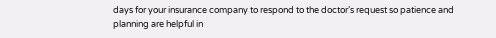days for your insurance company to respond to the doctor’s request so patience and planning are helpful in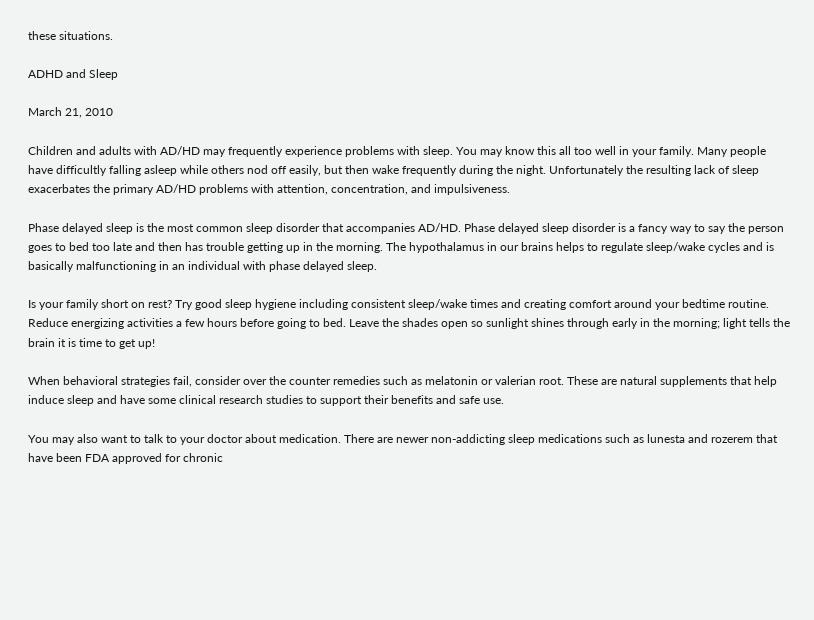these situations.

ADHD and Sleep

March 21, 2010

Children and adults with AD/HD may frequently experience problems with sleep. You may know this all too well in your family. Many people have difficultly falling asleep while others nod off easily, but then wake frequently during the night. Unfortunately the resulting lack of sleep exacerbates the primary AD/HD problems with attention, concentration, and impulsiveness.

Phase delayed sleep is the most common sleep disorder that accompanies AD/HD. Phase delayed sleep disorder is a fancy way to say the person goes to bed too late and then has trouble getting up in the morning. The hypothalamus in our brains helps to regulate sleep/wake cycles and is basically malfunctioning in an individual with phase delayed sleep.

Is your family short on rest? Try good sleep hygiene including consistent sleep/wake times and creating comfort around your bedtime routine. Reduce energizing activities a few hours before going to bed. Leave the shades open so sunlight shines through early in the morning; light tells the brain it is time to get up!

When behavioral strategies fail, consider over the counter remedies such as melatonin or valerian root. These are natural supplements that help induce sleep and have some clinical research studies to support their benefits and safe use.

You may also want to talk to your doctor about medication. There are newer non-addicting sleep medications such as lunesta and rozerem that have been FDA approved for chronic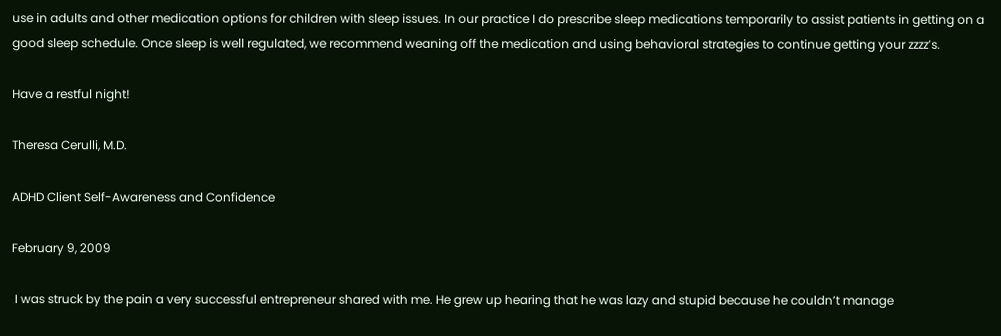use in adults and other medication options for children with sleep issues. In our practice I do prescribe sleep medications temporarily to assist patients in getting on a good sleep schedule. Once sleep is well regulated, we recommend weaning off the medication and using behavioral strategies to continue getting your zzzz’s.

Have a restful night!

Theresa Cerulli, M.D.

ADHD Client Self-Awareness and Confidence

February 9, 2009

 I was struck by the pain a very successful entrepreneur shared with me. He grew up hearing that he was lazy and stupid because he couldn’t manage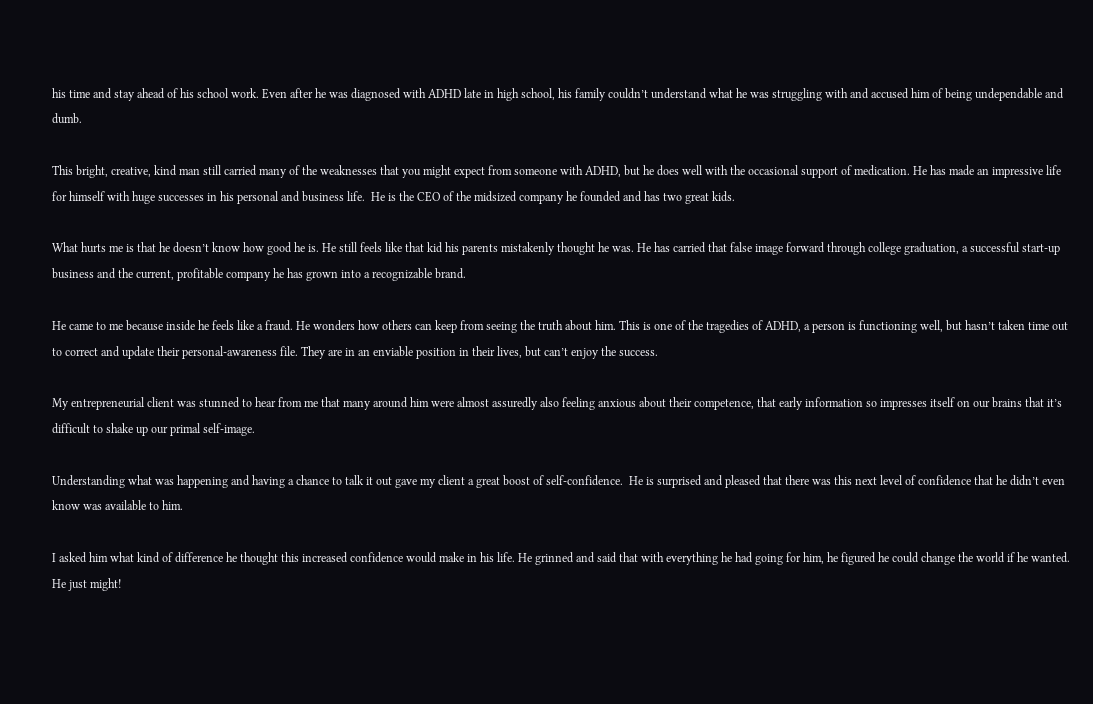his time and stay ahead of his school work. Even after he was diagnosed with ADHD late in high school, his family couldn’t understand what he was struggling with and accused him of being undependable and dumb.

This bright, creative, kind man still carried many of the weaknesses that you might expect from someone with ADHD, but he does well with the occasional support of medication. He has made an impressive life for himself with huge successes in his personal and business life.  He is the CEO of the midsized company he founded and has two great kids.

What hurts me is that he doesn’t know how good he is. He still feels like that kid his parents mistakenly thought he was. He has carried that false image forward through college graduation, a successful start-up business and the current, profitable company he has grown into a recognizable brand.

He came to me because inside he feels like a fraud. He wonders how others can keep from seeing the truth about him. This is one of the tragedies of ADHD, a person is functioning well, but hasn’t taken time out to correct and update their personal-awareness file. They are in an enviable position in their lives, but can’t enjoy the success.

My entrepreneurial client was stunned to hear from me that many around him were almost assuredly also feeling anxious about their competence, that early information so impresses itself on our brains that it’s difficult to shake up our primal self-image.

Understanding what was happening and having a chance to talk it out gave my client a great boost of self-confidence.  He is surprised and pleased that there was this next level of confidence that he didn’t even know was available to him.

I asked him what kind of difference he thought this increased confidence would make in his life. He grinned and said that with everything he had going for him, he figured he could change the world if he wanted. He just might!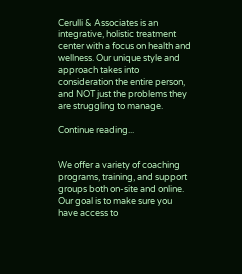Cerulli & Associates is an integrative, holistic treatment center with a focus on health and wellness. Our unique style and approach takes into consideration the entire person, and NOT just the problems they are struggling to manage.

Continue reading...


We offer a variety of coaching programs, training, and support groups both on-site and online. Our goal is to make sure you have access to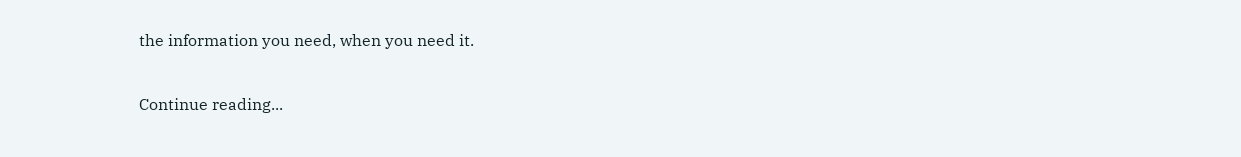the information you need, when you need it.

Continue reading...